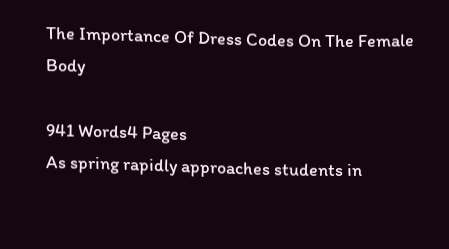The Importance Of Dress Codes On The Female Body

941 Words4 Pages
As spring rapidly approaches students in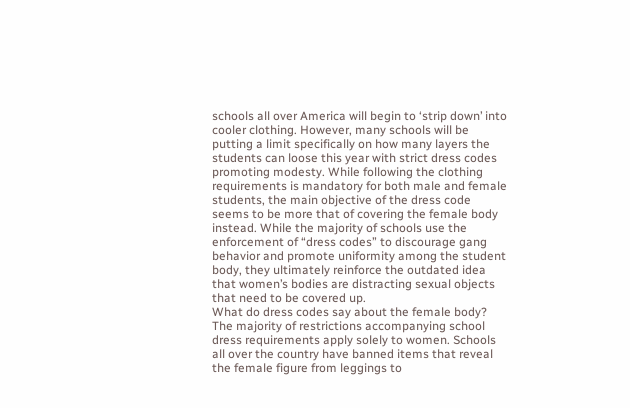schools all over America will begin to ‘strip down’ into cooler clothing. However, many schools will be putting a limit specifically on how many layers the students can loose this year with strict dress codes promoting modesty. While following the clothing requirements is mandatory for both male and female students, the main objective of the dress code seems to be more that of covering the female body instead. While the majority of schools use the enforcement of “dress codes” to discourage gang behavior and promote uniformity among the student body, they ultimately reinforce the outdated idea that women’s bodies are distracting sexual objects that need to be covered up.
What do dress codes say about the female body? The majority of restrictions accompanying school dress requirements apply solely to women. Schools all over the country have banned items that reveal the female figure from leggings to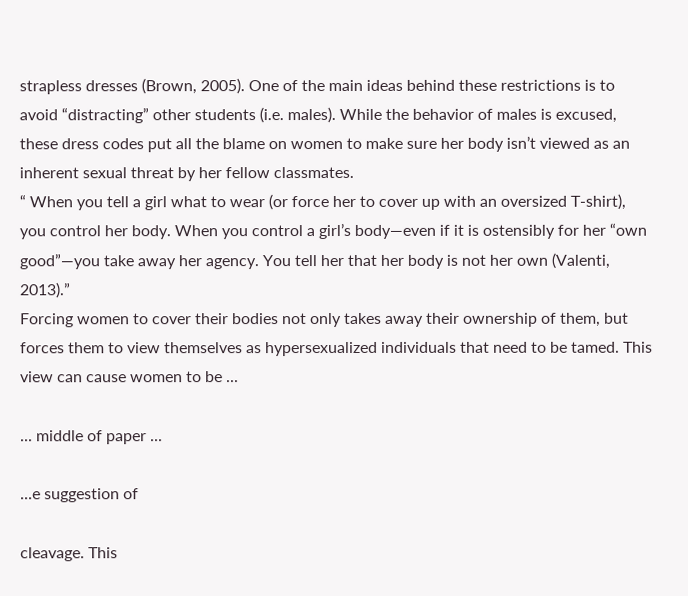strapless dresses (Brown, 2005). One of the main ideas behind these restrictions is to avoid “distracting” other students (i.e. males). While the behavior of males is excused, these dress codes put all the blame on women to make sure her body isn’t viewed as an inherent sexual threat by her fellow classmates.
“ When you tell a girl what to wear (or force her to cover up with an oversized T-shirt), you control her body. When you control a girl’s body—even if it is ostensibly for her “own good”—you take away her agency. You tell her that her body is not her own (Valenti, 2013).”
Forcing women to cover their bodies not only takes away their ownership of them, but forces them to view themselves as hypersexualized individuals that need to be tamed. This view can cause women to be ...

... middle of paper ...

...e suggestion of

cleavage. This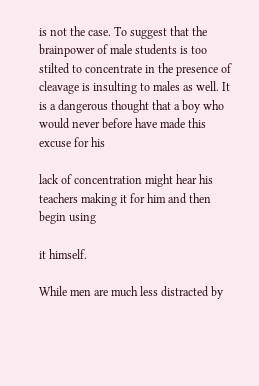is not the case. To suggest that the brainpower of male students is too stilted to concentrate in the presence of cleavage is insulting to males as well. It is a dangerous thought that a boy who would never before have made this excuse for his

lack of concentration might hear his teachers making it for him and then begin using

it himself.

While men are much less distracted by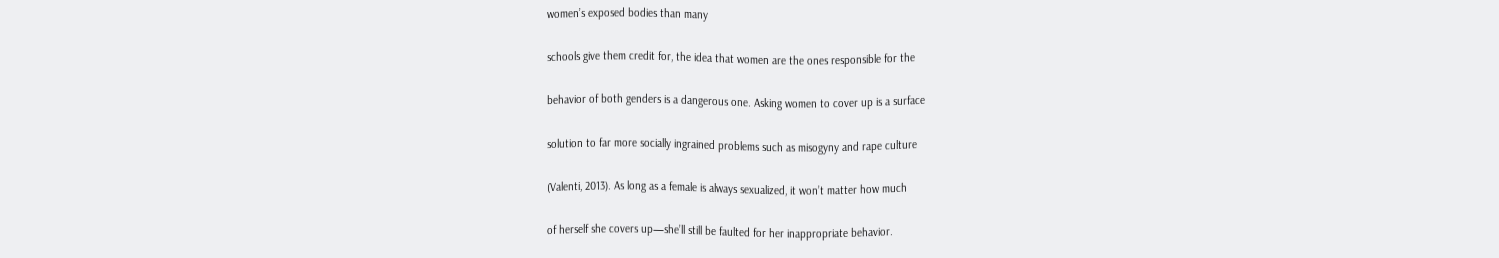women’s exposed bodies than many

schools give them credit for, the idea that women are the ones responsible for the

behavior of both genders is a dangerous one. Asking women to cover up is a surface

solution to far more socially ingrained problems such as misogyny and rape culture

(Valenti, 2013). As long as a female is always sexualized, it won’t matter how much

of herself she covers up—she’ll still be faulted for her inappropriate behavior.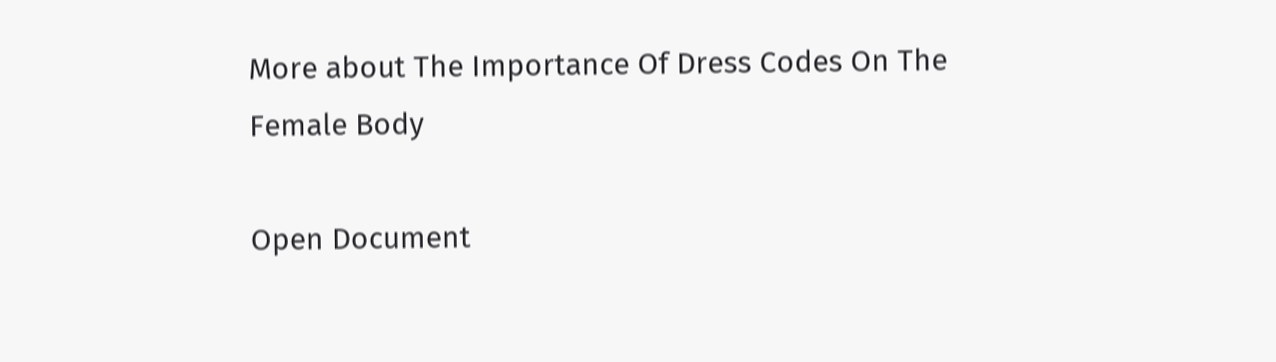More about The Importance Of Dress Codes On The Female Body

Open Document